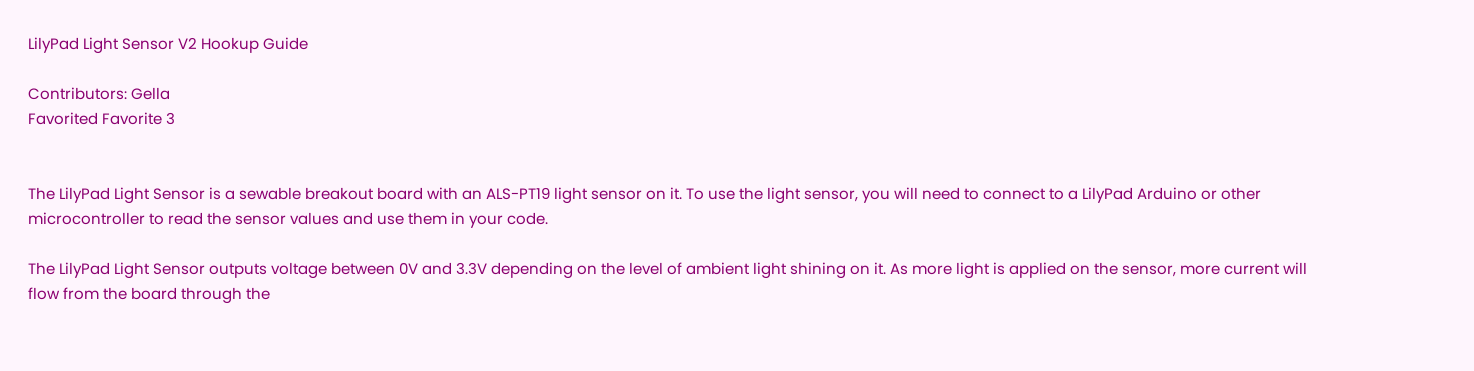LilyPad Light Sensor V2 Hookup Guide

Contributors: Gella
Favorited Favorite 3


The LilyPad Light Sensor is a sewable breakout board with an ALS-PT19 light sensor on it. To use the light sensor, you will need to connect to a LilyPad Arduino or other microcontroller to read the sensor values and use them in your code.

The LilyPad Light Sensor outputs voltage between 0V and 3.3V depending on the level of ambient light shining on it. As more light is applied on the sensor, more current will flow from the board through the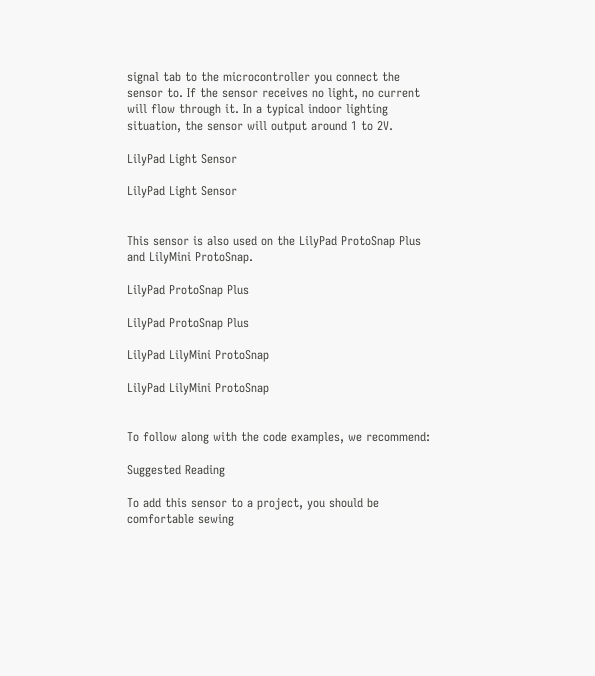signal tab to the microcontroller you connect the sensor to. If the sensor receives no light, no current will flow through it. In a typical indoor lighting situation, the sensor will output around 1 to 2V.

LilyPad Light Sensor

LilyPad Light Sensor


This sensor is also used on the LilyPad ProtoSnap Plus and LilyMini ProtoSnap.

LilyPad ProtoSnap Plus

LilyPad ProtoSnap Plus

LilyPad LilyMini ProtoSnap

LilyPad LilyMini ProtoSnap


To follow along with the code examples, we recommend:

Suggested Reading

To add this sensor to a project, you should be comfortable sewing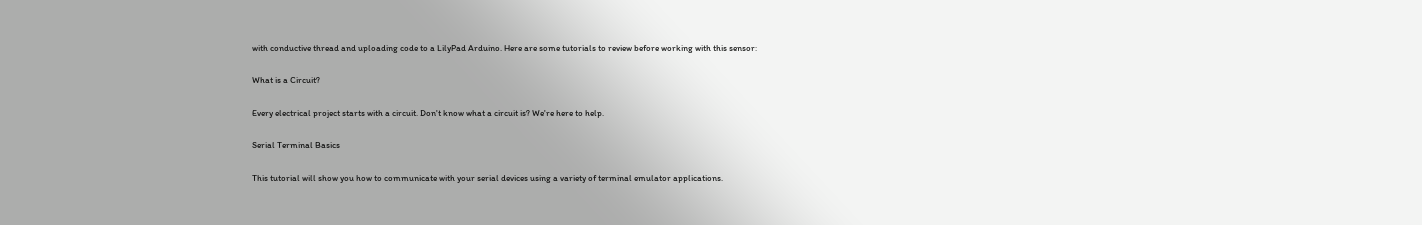with conductive thread and uploading code to a LilyPad Arduino. Here are some tutorials to review before working with this sensor:

What is a Circuit?

Every electrical project starts with a circuit. Don't know what a circuit is? We're here to help.

Serial Terminal Basics

This tutorial will show you how to communicate with your serial devices using a variety of terminal emulator applications.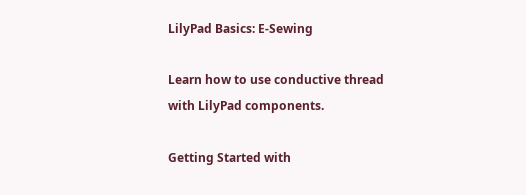LilyPad Basics: E-Sewing

Learn how to use conductive thread with LilyPad components.

Getting Started with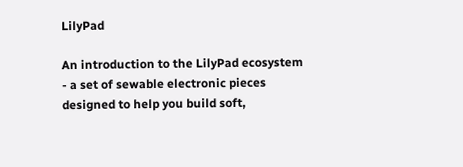LilyPad

An introduction to the LilyPad ecosystem - a set of sewable electronic pieces designed to help you build soft,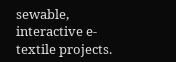sewable, interactive e-textile projects.